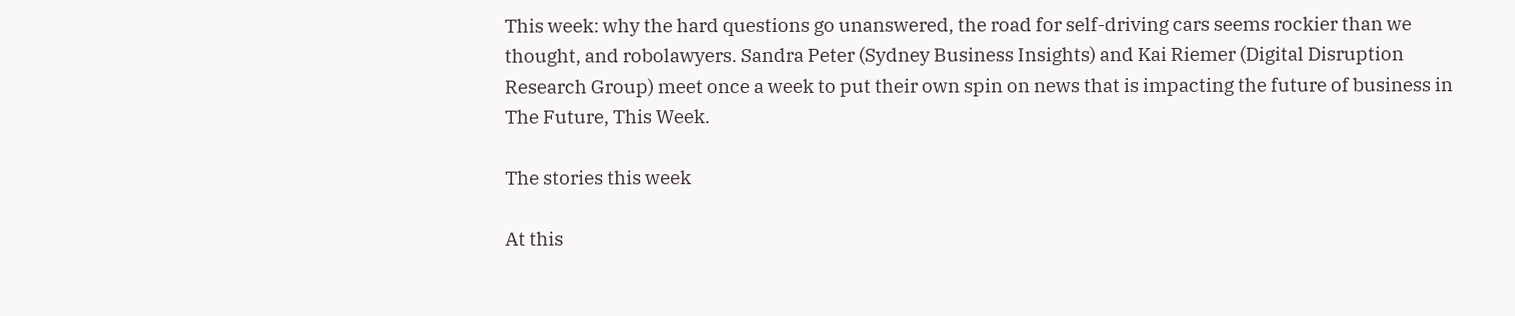This week: why the hard questions go unanswered, the road for self-driving cars seems rockier than we thought, and robolawyers. Sandra Peter (Sydney Business Insights) and Kai Riemer (Digital Disruption Research Group) meet once a week to put their own spin on news that is impacting the future of business in The Future, This Week.

The stories this week

At this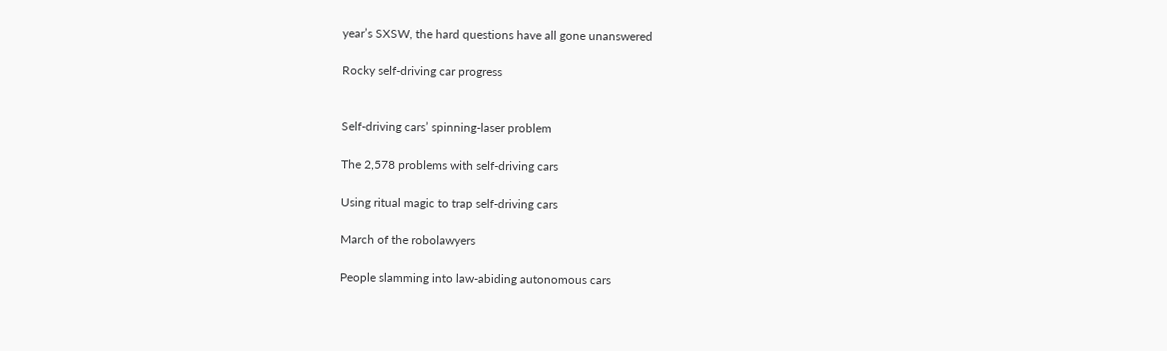year’s SXSW, the hard questions have all gone unanswered

Rocky self-driving car progress


Self-driving cars’ spinning-laser problem

The 2,578 problems with self-driving cars

Using ritual magic to trap self-driving cars

March of the robolawyers

People slamming into law-abiding autonomous cars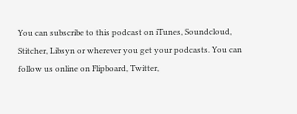You can subscribe to this podcast on iTunes, Soundcloud, Stitcher, Libsyn or wherever you get your podcasts. You can follow us online on Flipboard, Twitter,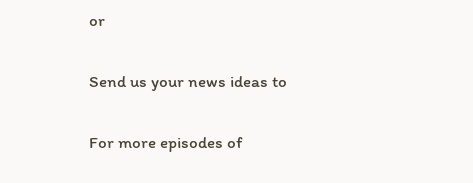or

Send us your news ideas to

For more episodes of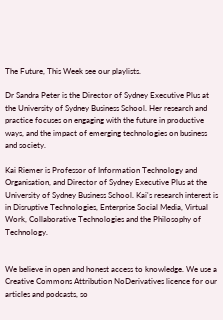The Future, This Week see our playlists.

Dr Sandra Peter is the Director of Sydney Executive Plus at the University of Sydney Business School. Her research and practice focuses on engaging with the future in productive ways, and the impact of emerging technologies on business and society.

Kai Riemer is Professor of Information Technology and Organisation, and Director of Sydney Executive Plus at the University of Sydney Business School. Kai's research interest is in Disruptive Technologies, Enterprise Social Media, Virtual Work, Collaborative Technologies and the Philosophy of Technology.


We believe in open and honest access to knowledge. We use a Creative Commons Attribution NoDerivatives licence for our articles and podcasts, so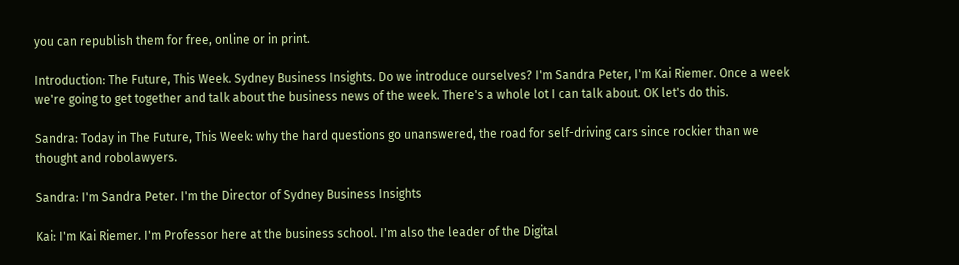you can republish them for free, online or in print.

Introduction: The Future, This Week. Sydney Business Insights. Do we introduce ourselves? I'm Sandra Peter, I'm Kai Riemer. Once a week we're going to get together and talk about the business news of the week. There's a whole lot I can talk about. OK let's do this.

Sandra: Today in The Future, This Week: why the hard questions go unanswered, the road for self-driving cars since rockier than we thought and robolawyers.

Sandra: I'm Sandra Peter. I'm the Director of Sydney Business Insights

Kai: I'm Kai Riemer. I'm Professor here at the business school. I'm also the leader of the Digital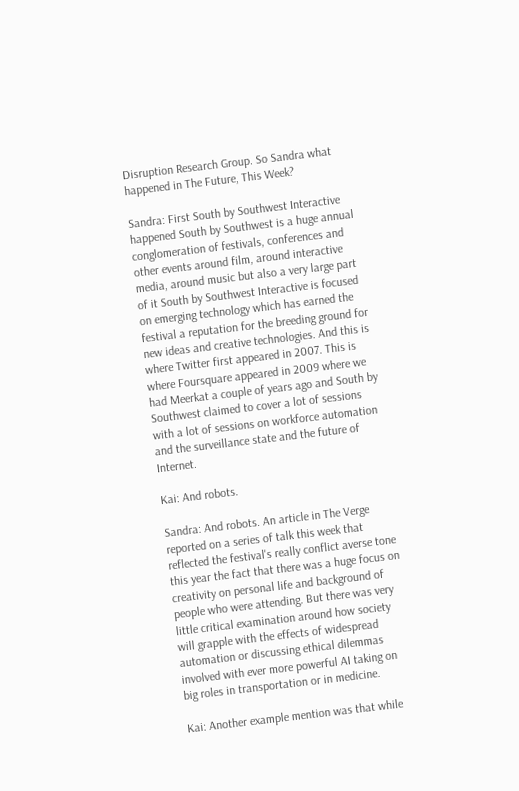Disruption Research Group. So Sandra what happened in The Future, This Week?

Sandra: First South by Southwest Interactive happened South by Southwest is a huge annual conglomeration of festivals, conferences and other events around film, around interactive media, around music but also a very large part of it South by Southwest Interactive is focused on emerging technology which has earned the festival a reputation for the breeding ground for new ideas and creative technologies. And this is where Twitter first appeared in 2007. This is where Foursquare appeared in 2009 where we had Meerkat a couple of years ago and South by Southwest claimed to cover a lot of sessions with a lot of sessions on workforce automation and the surveillance state and the future of Internet.

Kai: And robots.

Sandra: And robots. An article in The Verge reported on a series of talk this week that reflected the festival's really conflict averse tone this year the fact that there was a huge focus on creativity on personal life and background of people who were attending. But there was very little critical examination around how society will grapple with the effects of widespread automation or discussing ethical dilemmas involved with ever more powerful AI taking on big roles in transportation or in medicine.

Kai: Another example mention was that while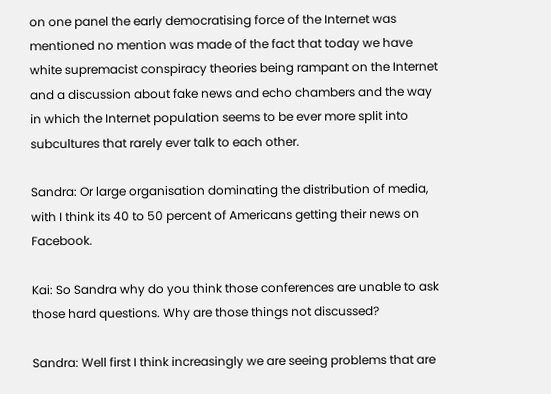on one panel the early democratising force of the Internet was mentioned no mention was made of the fact that today we have white supremacist conspiracy theories being rampant on the Internet and a discussion about fake news and echo chambers and the way in which the Internet population seems to be ever more split into subcultures that rarely ever talk to each other.

Sandra: Or large organisation dominating the distribution of media, with I think its 40 to 50 percent of Americans getting their news on Facebook.

Kai: So Sandra why do you think those conferences are unable to ask those hard questions. Why are those things not discussed?

Sandra: Well first I think increasingly we are seeing problems that are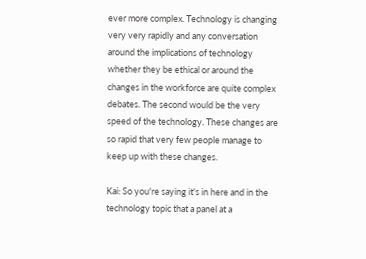ever more complex. Technology is changing very very rapidly and any conversation around the implications of technology whether they be ethical or around the changes in the workforce are quite complex debates. The second would be the very speed of the technology. These changes are so rapid that very few people manage to keep up with these changes.

Kai: So you're saying it's in here and in the technology topic that a panel at a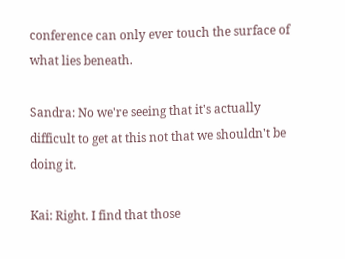conference can only ever touch the surface of what lies beneath.

Sandra: No we're seeing that it's actually difficult to get at this not that we shouldn't be doing it.

Kai: Right. I find that those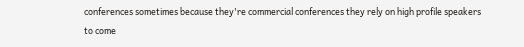conferences sometimes because they're commercial conferences they rely on high profile speakers to come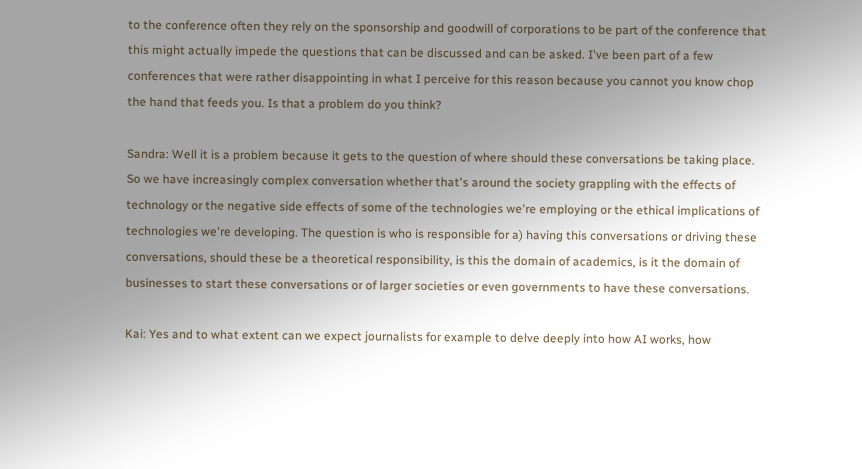to the conference often they rely on the sponsorship and goodwill of corporations to be part of the conference that this might actually impede the questions that can be discussed and can be asked. I've been part of a few conferences that were rather disappointing in what I perceive for this reason because you cannot you know chop the hand that feeds you. Is that a problem do you think?

Sandra: Well it is a problem because it gets to the question of where should these conversations be taking place. So we have increasingly complex conversation whether that's around the society grappling with the effects of technology or the negative side effects of some of the technologies we're employing or the ethical implications of technologies we're developing. The question is who is responsible for a) having this conversations or driving these conversations, should these be a theoretical responsibility, is this the domain of academics, is it the domain of businesses to start these conversations or of larger societies or even governments to have these conversations.

Kai: Yes and to what extent can we expect journalists for example to delve deeply into how AI works, how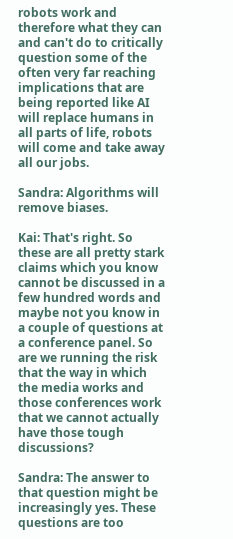robots work and therefore what they can and can't do to critically question some of the often very far reaching implications that are being reported like AI will replace humans in all parts of life, robots will come and take away all our jobs.

Sandra: Algorithms will remove biases.

Kai: That's right. So these are all pretty stark claims which you know cannot be discussed in a few hundred words and maybe not you know in a couple of questions at a conference panel. So are we running the risk that the way in which the media works and those conferences work that we cannot actually have those tough discussions?

Sandra: The answer to that question might be increasingly yes. These questions are too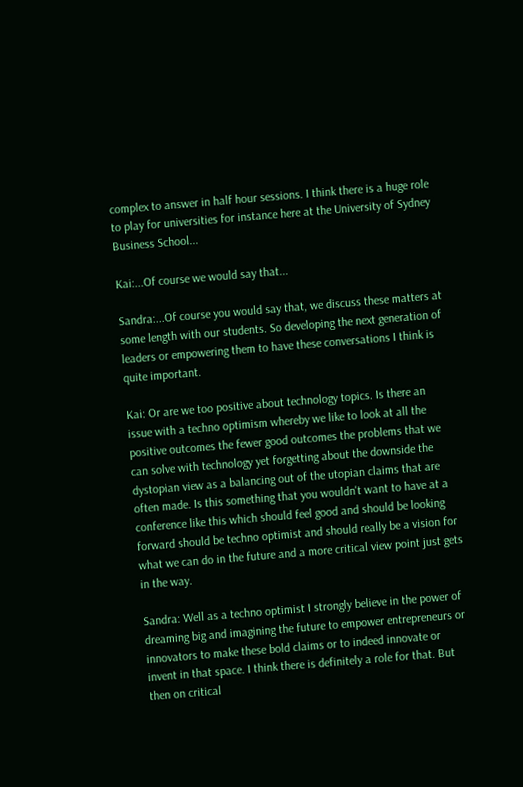complex to answer in half hour sessions. I think there is a huge role to play for universities for instance here at the University of Sydney Business School...

Kai:...Of course we would say that...

Sandra:...Of course you would say that, we discuss these matters at some length with our students. So developing the next generation of leaders or empowering them to have these conversations I think is quite important.

Kai: Or are we too positive about technology topics. Is there an issue with a techno optimism whereby we like to look at all the positive outcomes the fewer good outcomes the problems that we can solve with technology yet forgetting about the downside the dystopian view as a balancing out of the utopian claims that are often made. Is this something that you wouldn't want to have at a conference like this which should feel good and should be looking forward should be techno optimist and should really be a vision for what we can do in the future and a more critical view point just gets in the way.

Sandra: Well as a techno optimist I strongly believe in the power of dreaming big and imagining the future to empower entrepreneurs or innovators to make these bold claims or to indeed innovate or invent in that space. I think there is definitely a role for that. But then on critical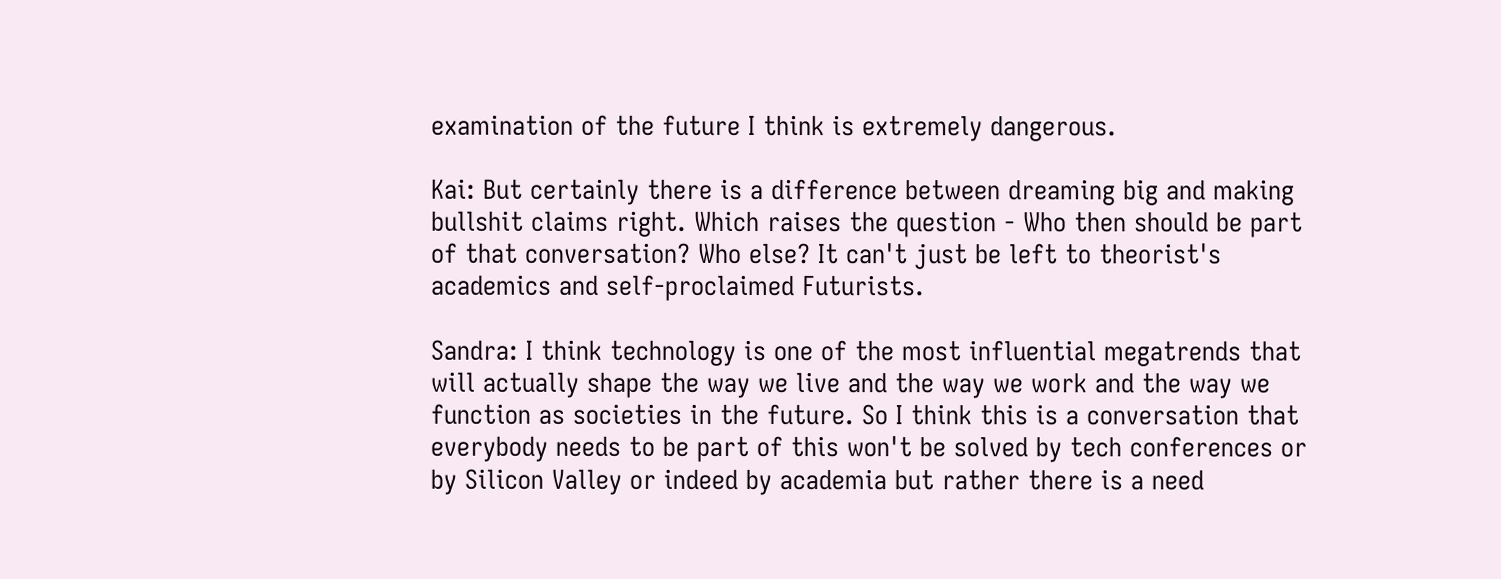examination of the future I think is extremely dangerous.

Kai: But certainly there is a difference between dreaming big and making bullshit claims right. Which raises the question - Who then should be part of that conversation? Who else? It can't just be left to theorist's academics and self-proclaimed Futurists.

Sandra: I think technology is one of the most influential megatrends that will actually shape the way we live and the way we work and the way we function as societies in the future. So I think this is a conversation that everybody needs to be part of this won't be solved by tech conferences or by Silicon Valley or indeed by academia but rather there is a need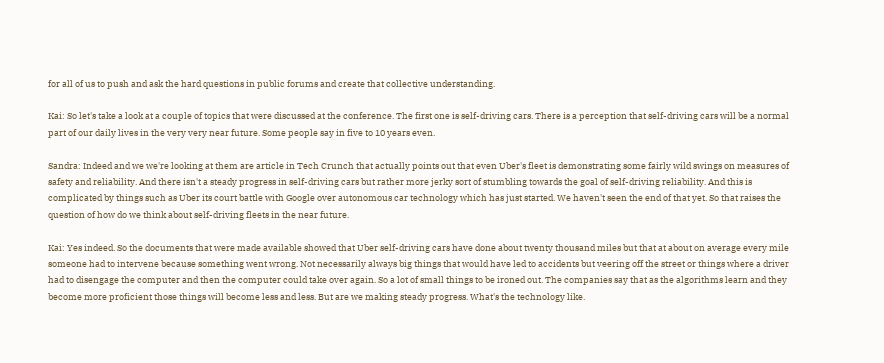for all of us to push and ask the hard questions in public forums and create that collective understanding.

Kai: So let's take a look at a couple of topics that were discussed at the conference. The first one is self-driving cars. There is a perception that self-driving cars will be a normal part of our daily lives in the very very near future. Some people say in five to 10 years even.

Sandra: Indeed and we we're looking at them are article in Tech Crunch that actually points out that even Uber's fleet is demonstrating some fairly wild swings on measures of safety and reliability. And there isn't a steady progress in self-driving cars but rather more jerky sort of stumbling towards the goal of self-driving reliability. And this is complicated by things such as Uber its court battle with Google over autonomous car technology which has just started. We haven't seen the end of that yet. So that raises the question of how do we think about self-driving fleets in the near future.

Kai: Yes indeed. So the documents that were made available showed that Uber self-driving cars have done about twenty thousand miles but that at about on average every mile someone had to intervene because something went wrong. Not necessarily always big things that would have led to accidents but veering off the street or things where a driver had to disengage the computer and then the computer could take over again. So a lot of small things to be ironed out. The companies say that as the algorithms learn and they become more proficient those things will become less and less. But are we making steady progress. What's the technology like.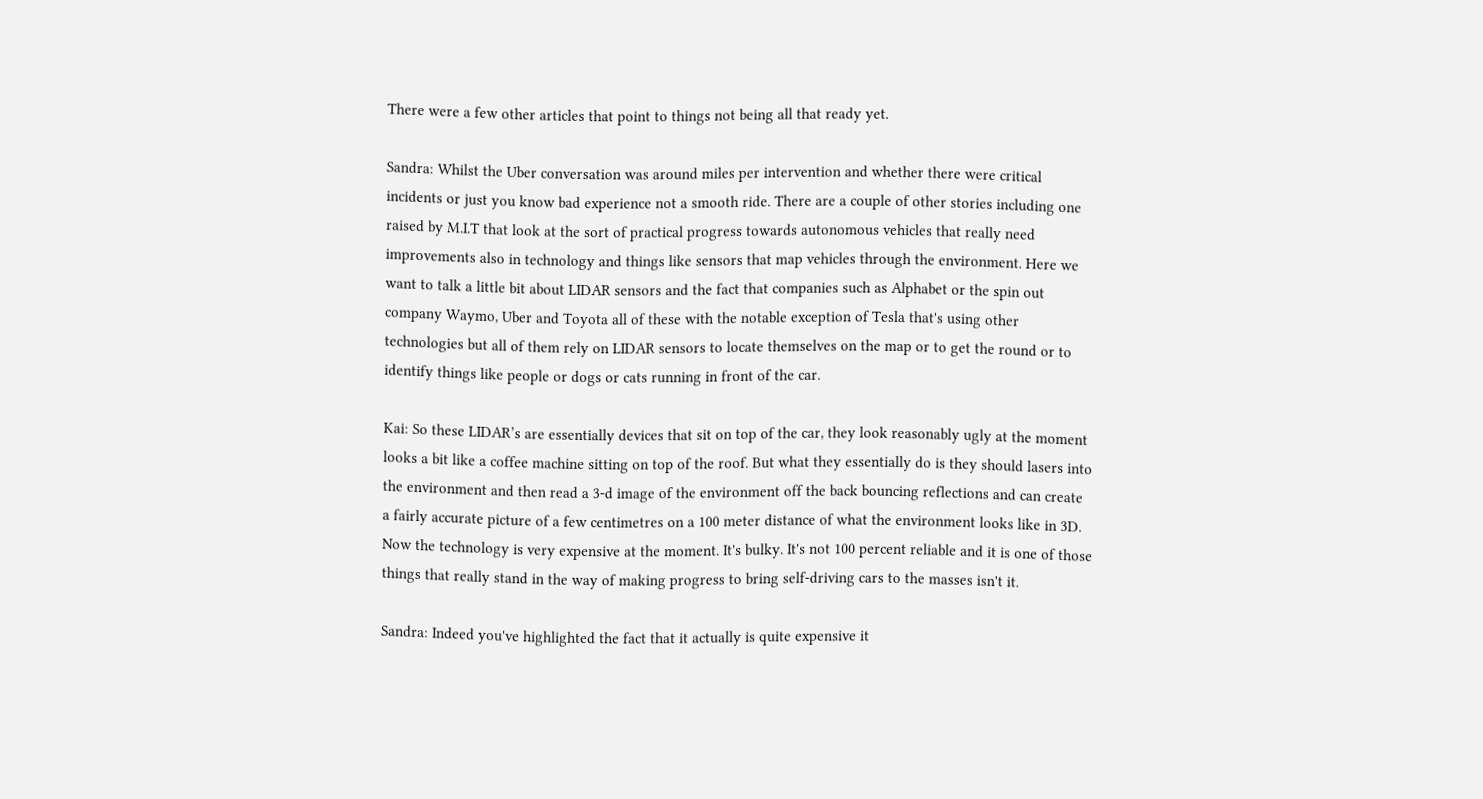There were a few other articles that point to things not being all that ready yet.

Sandra: Whilst the Uber conversation was around miles per intervention and whether there were critical incidents or just you know bad experience not a smooth ride. There are a couple of other stories including one raised by M.I.T that look at the sort of practical progress towards autonomous vehicles that really need improvements also in technology and things like sensors that map vehicles through the environment. Here we want to talk a little bit about LIDAR sensors and the fact that companies such as Alphabet or the spin out company Waymo, Uber and Toyota all of these with the notable exception of Tesla that's using other technologies but all of them rely on LIDAR sensors to locate themselves on the map or to get the round or to identify things like people or dogs or cats running in front of the car.

Kai: So these LIDAR’s are essentially devices that sit on top of the car, they look reasonably ugly at the moment looks a bit like a coffee machine sitting on top of the roof. But what they essentially do is they should lasers into the environment and then read a 3-d image of the environment off the back bouncing reflections and can create a fairly accurate picture of a few centimetres on a 100 meter distance of what the environment looks like in 3D. Now the technology is very expensive at the moment. It's bulky. It's not 100 percent reliable and it is one of those things that really stand in the way of making progress to bring self-driving cars to the masses isn't it.

Sandra: Indeed you've highlighted the fact that it actually is quite expensive it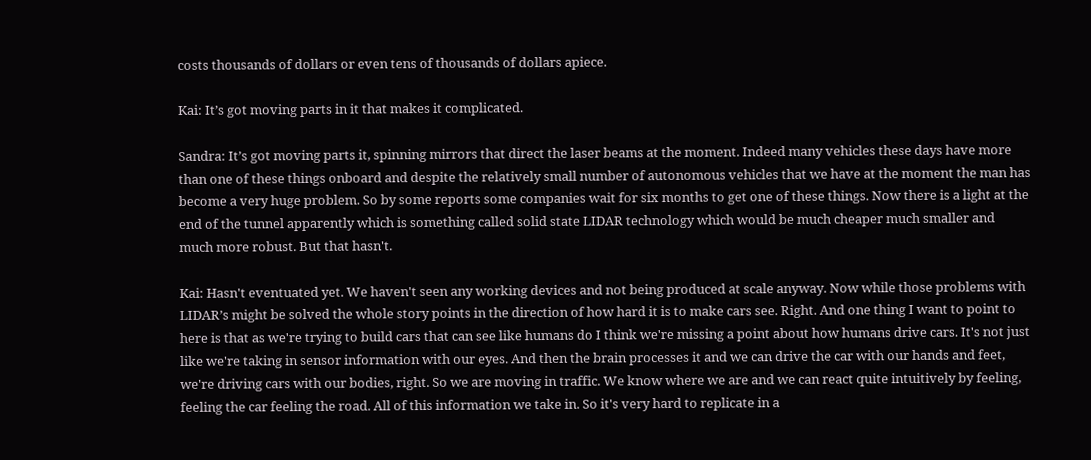costs thousands of dollars or even tens of thousands of dollars apiece.

Kai: It’s got moving parts in it that makes it complicated.

Sandra: It’s got moving parts it, spinning mirrors that direct the laser beams at the moment. Indeed many vehicles these days have more than one of these things onboard and despite the relatively small number of autonomous vehicles that we have at the moment the man has become a very huge problem. So by some reports some companies wait for six months to get one of these things. Now there is a light at the end of the tunnel apparently which is something called solid state LIDAR technology which would be much cheaper much smaller and much more robust. But that hasn't.

Kai: Hasn't eventuated yet. We haven't seen any working devices and not being produced at scale anyway. Now while those problems with LIDAR’s might be solved the whole story points in the direction of how hard it is to make cars see. Right. And one thing I want to point to here is that as we're trying to build cars that can see like humans do I think we're missing a point about how humans drive cars. It's not just like we're taking in sensor information with our eyes. And then the brain processes it and we can drive the car with our hands and feet, we're driving cars with our bodies, right. So we are moving in traffic. We know where we are and we can react quite intuitively by feeling, feeling the car feeling the road. All of this information we take in. So it's very hard to replicate in a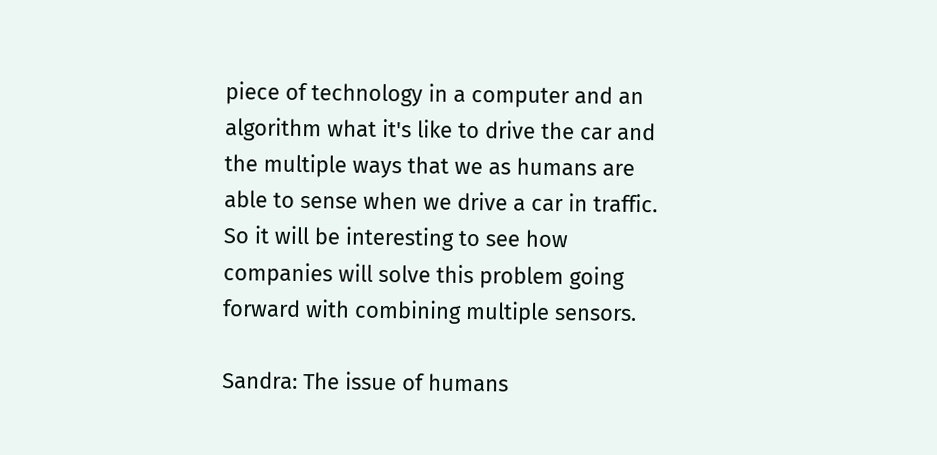piece of technology in a computer and an algorithm what it's like to drive the car and the multiple ways that we as humans are able to sense when we drive a car in traffic. So it will be interesting to see how companies will solve this problem going forward with combining multiple sensors.

Sandra: The issue of humans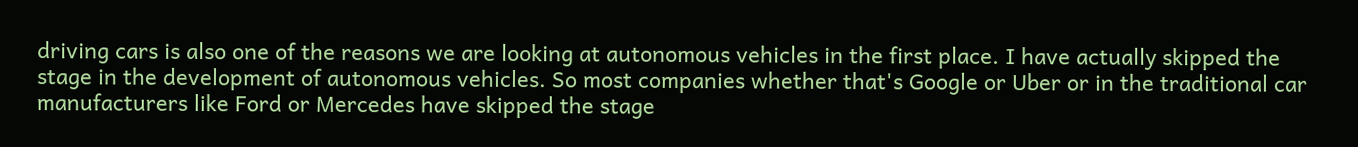driving cars is also one of the reasons we are looking at autonomous vehicles in the first place. I have actually skipped the stage in the development of autonomous vehicles. So most companies whether that's Google or Uber or in the traditional car manufacturers like Ford or Mercedes have skipped the stage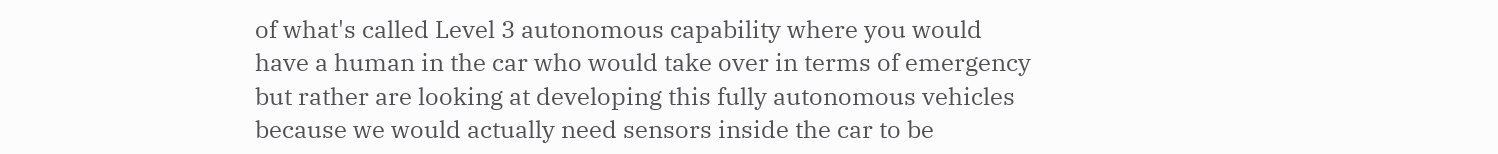of what's called Level 3 autonomous capability where you would have a human in the car who would take over in terms of emergency but rather are looking at developing this fully autonomous vehicles because we would actually need sensors inside the car to be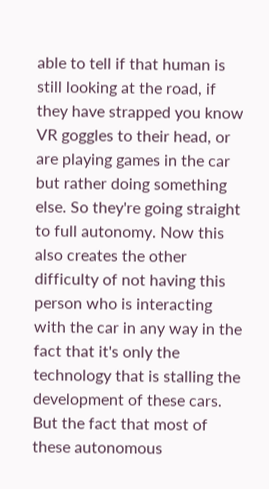able to tell if that human is still looking at the road, if they have strapped you know VR goggles to their head, or are playing games in the car but rather doing something else. So they're going straight to full autonomy. Now this also creates the other difficulty of not having this person who is interacting with the car in any way in the fact that it's only the technology that is stalling the development of these cars. But the fact that most of these autonomous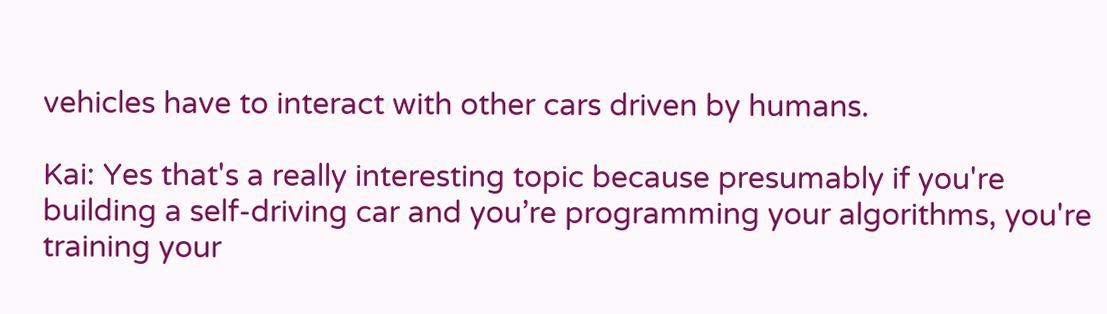vehicles have to interact with other cars driven by humans.

Kai: Yes that's a really interesting topic because presumably if you're building a self-driving car and you’re programming your algorithms, you're training your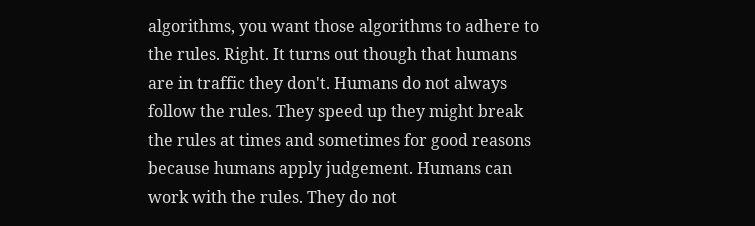algorithms, you want those algorithms to adhere to the rules. Right. It turns out though that humans are in traffic they don't. Humans do not always follow the rules. They speed up they might break the rules at times and sometimes for good reasons because humans apply judgement. Humans can work with the rules. They do not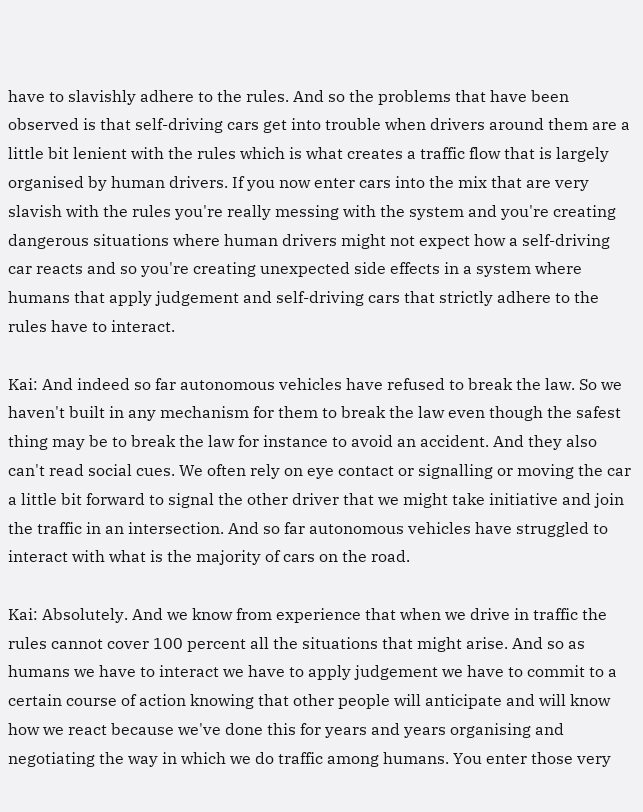have to slavishly adhere to the rules. And so the problems that have been observed is that self-driving cars get into trouble when drivers around them are a little bit lenient with the rules which is what creates a traffic flow that is largely organised by human drivers. If you now enter cars into the mix that are very slavish with the rules you're really messing with the system and you're creating dangerous situations where human drivers might not expect how a self-driving car reacts and so you're creating unexpected side effects in a system where humans that apply judgement and self-driving cars that strictly adhere to the rules have to interact.

Kai: And indeed so far autonomous vehicles have refused to break the law. So we haven't built in any mechanism for them to break the law even though the safest thing may be to break the law for instance to avoid an accident. And they also can't read social cues. We often rely on eye contact or signalling or moving the car a little bit forward to signal the other driver that we might take initiative and join the traffic in an intersection. And so far autonomous vehicles have struggled to interact with what is the majority of cars on the road.

Kai: Absolutely. And we know from experience that when we drive in traffic the rules cannot cover 100 percent all the situations that might arise. And so as humans we have to interact we have to apply judgement we have to commit to a certain course of action knowing that other people will anticipate and will know how we react because we've done this for years and years organising and negotiating the way in which we do traffic among humans. You enter those very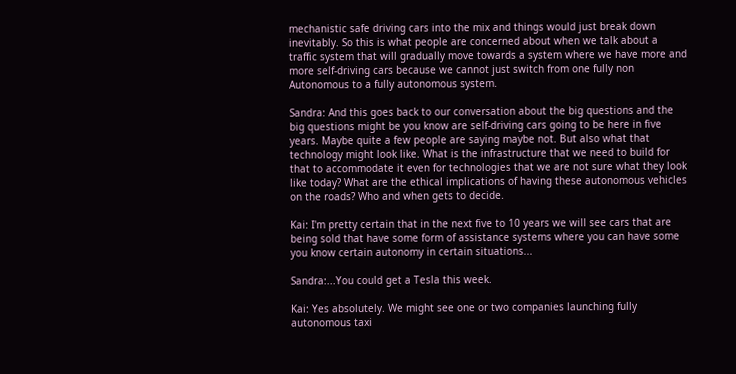mechanistic safe driving cars into the mix and things would just break down inevitably. So this is what people are concerned about when we talk about a traffic system that will gradually move towards a system where we have more and more self-driving cars because we cannot just switch from one fully non Autonomous to a fully autonomous system.

Sandra: And this goes back to our conversation about the big questions and the big questions might be you know are self-driving cars going to be here in five years. Maybe quite a few people are saying maybe not. But also what that technology might look like. What is the infrastructure that we need to build for that to accommodate it even for technologies that we are not sure what they look like today? What are the ethical implications of having these autonomous vehicles on the roads? Who and when gets to decide.

Kai: I'm pretty certain that in the next five to 10 years we will see cars that are being sold that have some form of assistance systems where you can have some you know certain autonomy in certain situations...

Sandra:...You could get a Tesla this week.

Kai: Yes absolutely. We might see one or two companies launching fully autonomous taxi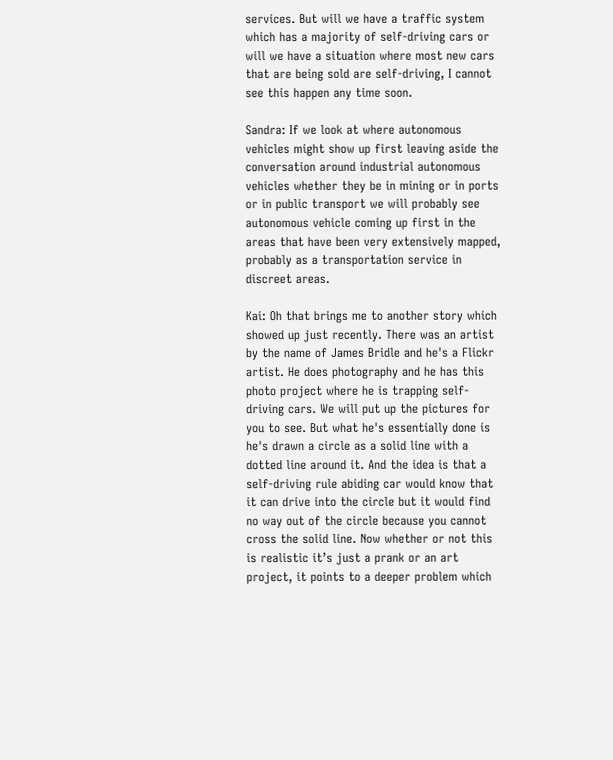services. But will we have a traffic system which has a majority of self-driving cars or will we have a situation where most new cars that are being sold are self-driving, I cannot see this happen any time soon.

Sandra: If we look at where autonomous vehicles might show up first leaving aside the conversation around industrial autonomous vehicles whether they be in mining or in ports or in public transport we will probably see autonomous vehicle coming up first in the areas that have been very extensively mapped, probably as a transportation service in discreet areas.

Kai: Oh that brings me to another story which showed up just recently. There was an artist by the name of James Bridle and he's a Flickr artist. He does photography and he has this photo project where he is trapping self-driving cars. We will put up the pictures for you to see. But what he's essentially done is he's drawn a circle as a solid line with a dotted line around it. And the idea is that a self-driving rule abiding car would know that it can drive into the circle but it would find no way out of the circle because you cannot cross the solid line. Now whether or not this is realistic it’s just a prank or an art project, it points to a deeper problem which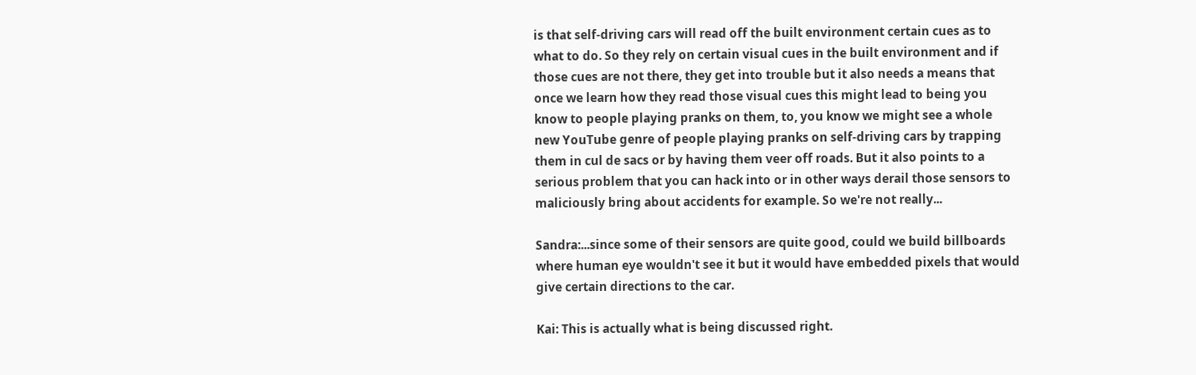is that self-driving cars will read off the built environment certain cues as to what to do. So they rely on certain visual cues in the built environment and if those cues are not there, they get into trouble but it also needs a means that once we learn how they read those visual cues this might lead to being you know to people playing pranks on them, to, you know we might see a whole new YouTube genre of people playing pranks on self-driving cars by trapping them in cul de sacs or by having them veer off roads. But it also points to a serious problem that you can hack into or in other ways derail those sensors to maliciously bring about accidents for example. So we're not really...

Sandra:...since some of their sensors are quite good, could we build billboards where human eye wouldn't see it but it would have embedded pixels that would give certain directions to the car.

Kai: This is actually what is being discussed right.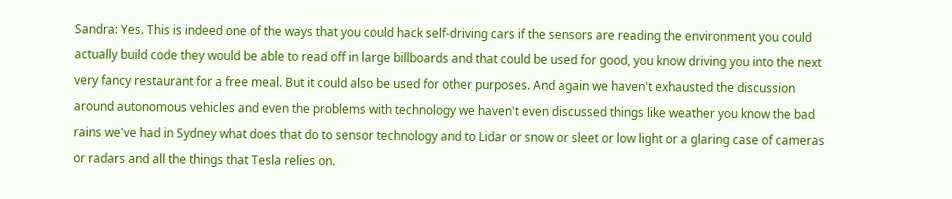Sandra: Yes. This is indeed one of the ways that you could hack self-driving cars if the sensors are reading the environment you could actually build code they would be able to read off in large billboards and that could be used for good, you know driving you into the next very fancy restaurant for a free meal. But it could also be used for other purposes. And again we haven't exhausted the discussion around autonomous vehicles and even the problems with technology we haven't even discussed things like weather you know the bad rains we've had in Sydney what does that do to sensor technology and to Lidar or snow or sleet or low light or a glaring case of cameras or radars and all the things that Tesla relies on.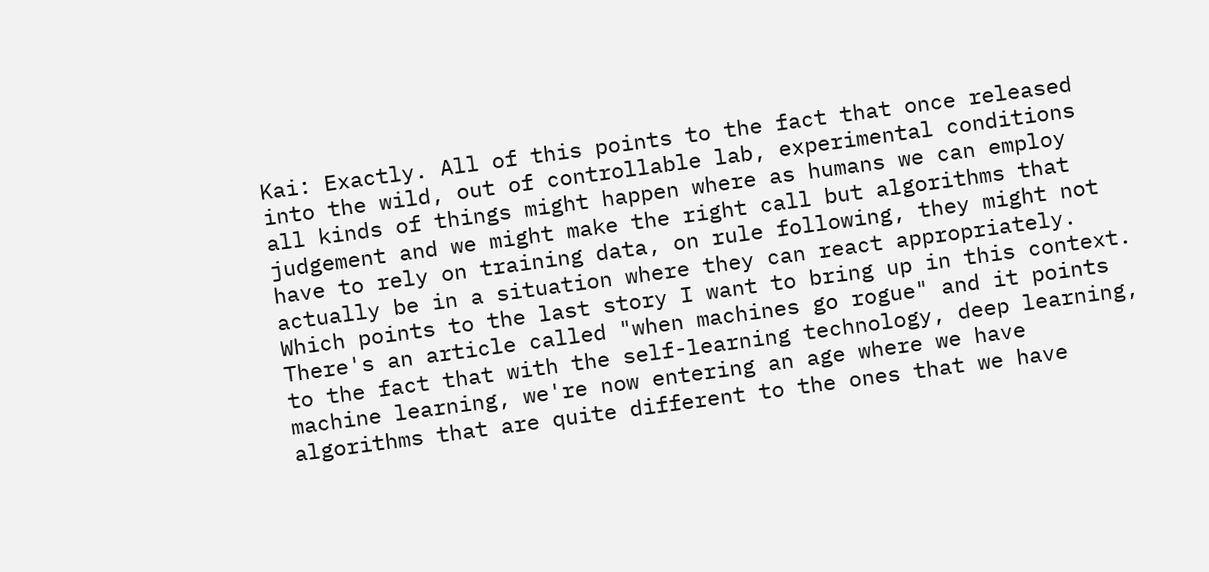Kai: Exactly. All of this points to the fact that once released into the wild, out of controllable lab, experimental conditions all kinds of things might happen where as humans we can employ judgement and we might make the right call but algorithms that have to rely on training data, on rule following, they might not actually be in a situation where they can react appropriately. Which points to the last story I want to bring up in this context. There's an article called "when machines go rogue" and it points to the fact that with the self-learning technology, deep learning, machine learning, we're now entering an age where we have algorithms that are quite different to the ones that we have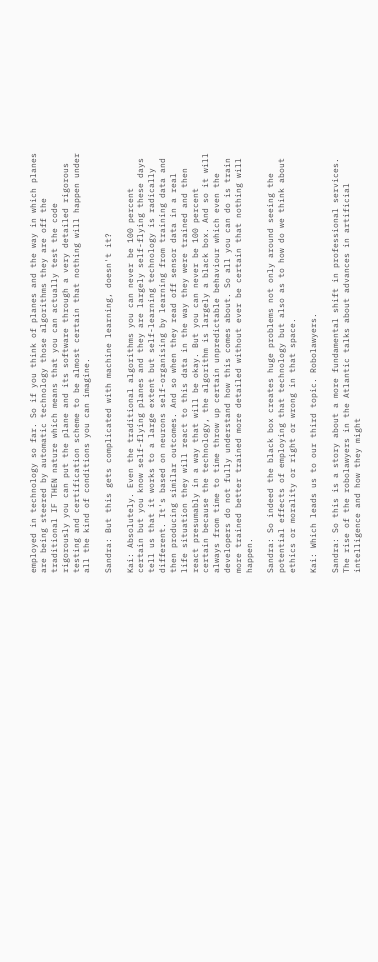employed in technology so far. So if you think of planes and the way in which planes are being steered by automatic technology those algorithms they are off the traditional IF THEN nature which means that you can actually test the code rigorously you can put the plane and its software through a very detailed rigorous testing and certification scheme to be almost certain that nothing will happen under all the kind of conditions you can imagine.

Sandra: But this gets complicated with machine learning, doesn't it?

Kai: Absolutely. Even the traditional algorithms you can never be 100 percent certain but you know self-flying planes and they are largely self-flying these days tell us that it works to a large extent but self-learning technology is radically different. It's based on neurons self-organising by learning from training data and then producing similar outcomes. And so when they read off sensor data in a real life situation they will react to this data in the way they were trained and then react presumably in a way that will be okay. But you can never be 100 percent certain because the technology, the algorithm is largely a black box. And so it will always from time to time throw up certain unpredictable behaviour which even the developers do not fully understand how this comes about. So all you can do is train more trained better trained more detailed without ever be certain that nothing will happen.

Sandra: So indeed the black box creates huge problems not only around seeing the potential effects of employing that technology but also as to how do we think about ethics or morality or right or wrong in that space.

Kai: Which leads us to our third topic. Robolawyers.

Sandra: So this is a story about a more fundamental shift in professional services. The rise of the robolawyers in the Atlantic talks about advances in artificial intelligence and how they might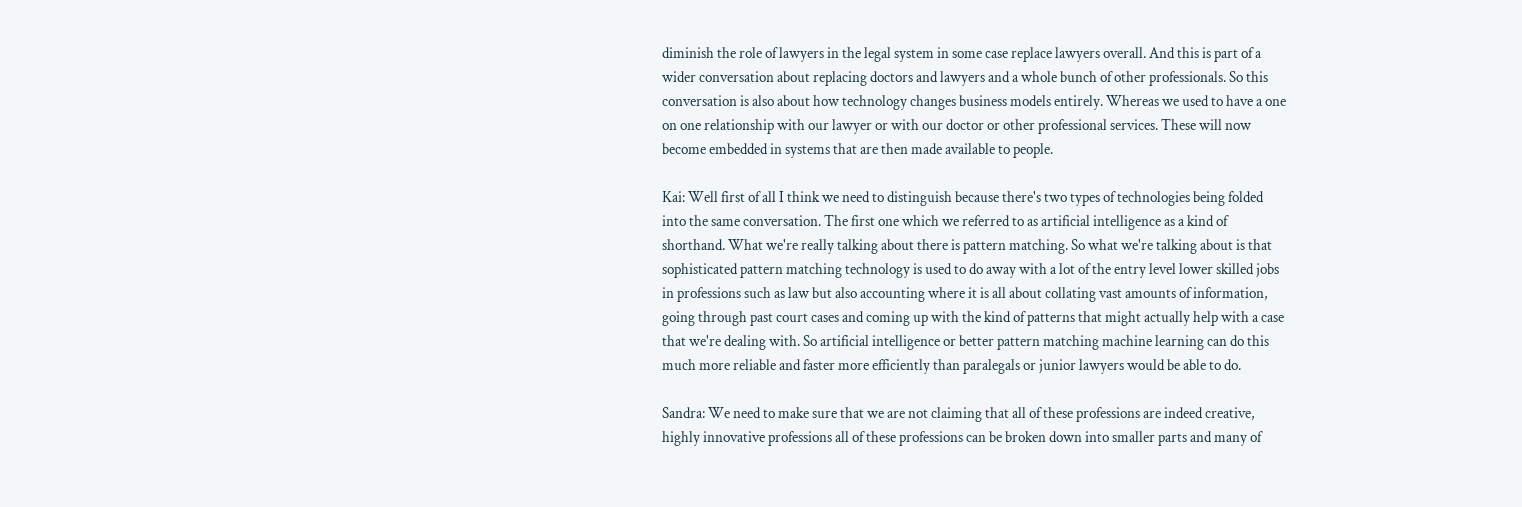diminish the role of lawyers in the legal system in some case replace lawyers overall. And this is part of a wider conversation about replacing doctors and lawyers and a whole bunch of other professionals. So this conversation is also about how technology changes business models entirely. Whereas we used to have a one on one relationship with our lawyer or with our doctor or other professional services. These will now become embedded in systems that are then made available to people.

Kai: Well first of all I think we need to distinguish because there's two types of technologies being folded into the same conversation. The first one which we referred to as artificial intelligence as a kind of shorthand. What we're really talking about there is pattern matching. So what we're talking about is that sophisticated pattern matching technology is used to do away with a lot of the entry level lower skilled jobs in professions such as law but also accounting where it is all about collating vast amounts of information, going through past court cases and coming up with the kind of patterns that might actually help with a case that we're dealing with. So artificial intelligence or better pattern matching machine learning can do this much more reliable and faster more efficiently than paralegals or junior lawyers would be able to do.

Sandra: We need to make sure that we are not claiming that all of these professions are indeed creative, highly innovative professions all of these professions can be broken down into smaller parts and many of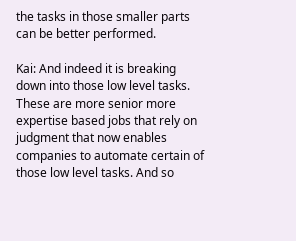the tasks in those smaller parts can be better performed.

Kai: And indeed it is breaking down into those low level tasks. These are more senior more expertise based jobs that rely on judgment that now enables companies to automate certain of those low level tasks. And so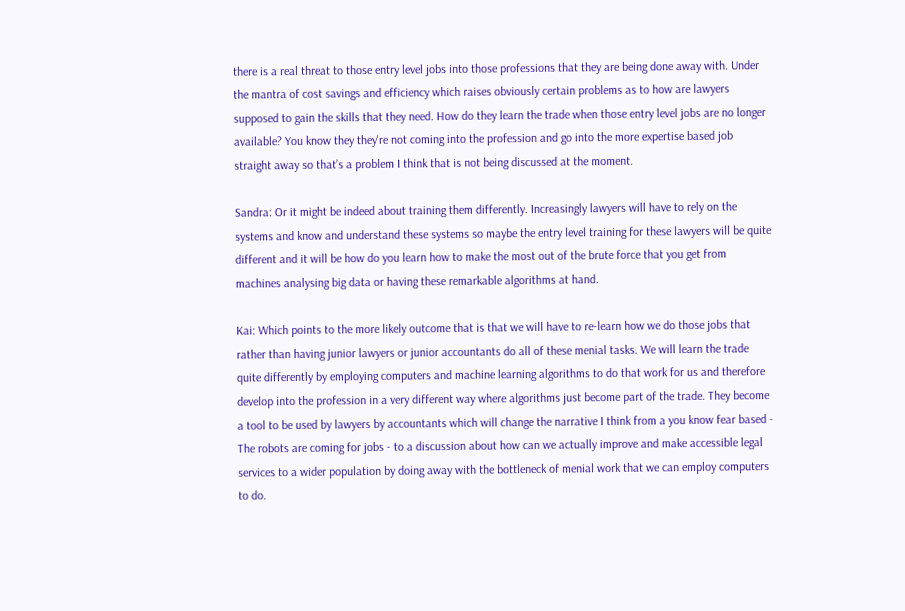there is a real threat to those entry level jobs into those professions that they are being done away with. Under the mantra of cost savings and efficiency which raises obviously certain problems as to how are lawyers supposed to gain the skills that they need. How do they learn the trade when those entry level jobs are no longer available? You know they they're not coming into the profession and go into the more expertise based job straight away so that’s a problem I think that is not being discussed at the moment.

Sandra: Or it might be indeed about training them differently. Increasingly lawyers will have to rely on the systems and know and understand these systems so maybe the entry level training for these lawyers will be quite different and it will be how do you learn how to make the most out of the brute force that you get from machines analysing big data or having these remarkable algorithms at hand.

Kai: Which points to the more likely outcome that is that we will have to re-learn how we do those jobs that rather than having junior lawyers or junior accountants do all of these menial tasks. We will learn the trade quite differently by employing computers and machine learning algorithms to do that work for us and therefore develop into the profession in a very different way where algorithms just become part of the trade. They become a tool to be used by lawyers by accountants which will change the narrative I think from a you know fear based - The robots are coming for jobs - to a discussion about how can we actually improve and make accessible legal services to a wider population by doing away with the bottleneck of menial work that we can employ computers to do.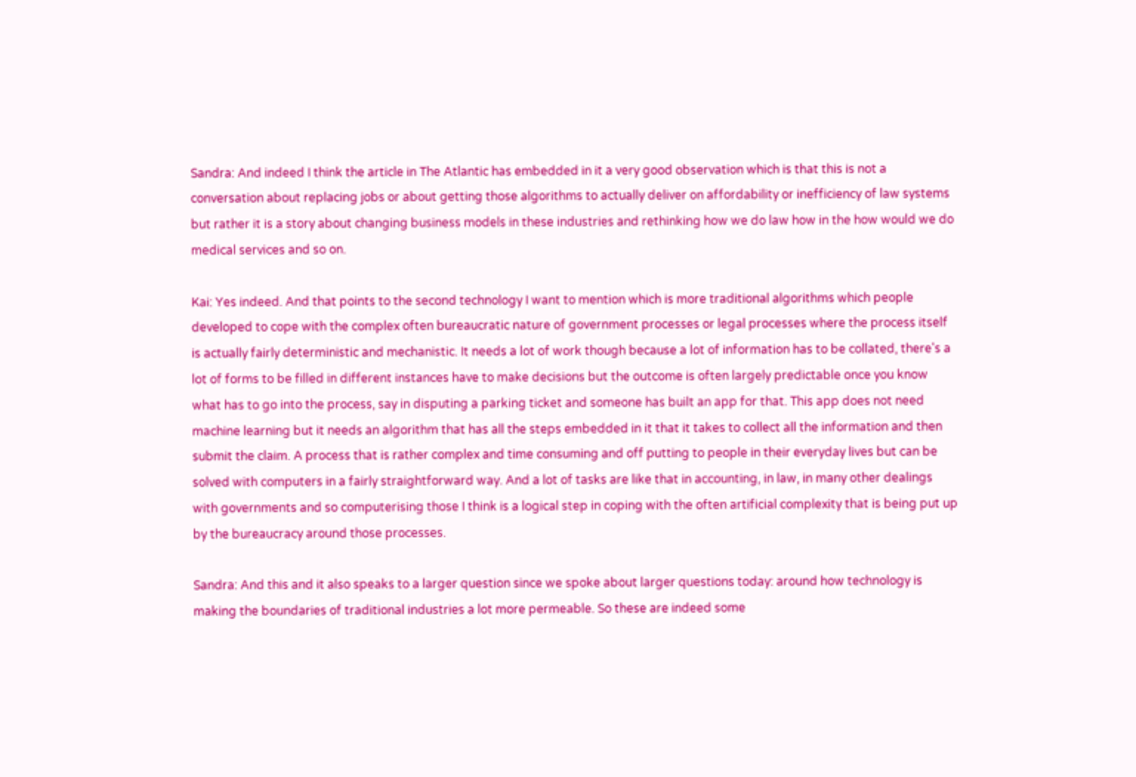Sandra: And indeed I think the article in The Atlantic has embedded in it a very good observation which is that this is not a conversation about replacing jobs or about getting those algorithms to actually deliver on affordability or inefficiency of law systems but rather it is a story about changing business models in these industries and rethinking how we do law how in the how would we do medical services and so on.

Kai: Yes indeed. And that points to the second technology I want to mention which is more traditional algorithms which people developed to cope with the complex often bureaucratic nature of government processes or legal processes where the process itself is actually fairly deterministic and mechanistic. It needs a lot of work though because a lot of information has to be collated, there's a lot of forms to be filled in different instances have to make decisions but the outcome is often largely predictable once you know what has to go into the process, say in disputing a parking ticket and someone has built an app for that. This app does not need machine learning but it needs an algorithm that has all the steps embedded in it that it takes to collect all the information and then submit the claim. A process that is rather complex and time consuming and off putting to people in their everyday lives but can be solved with computers in a fairly straightforward way. And a lot of tasks are like that in accounting, in law, in many other dealings with governments and so computerising those I think is a logical step in coping with the often artificial complexity that is being put up by the bureaucracy around those processes.

Sandra: And this and it also speaks to a larger question since we spoke about larger questions today: around how technology is making the boundaries of traditional industries a lot more permeable. So these are indeed some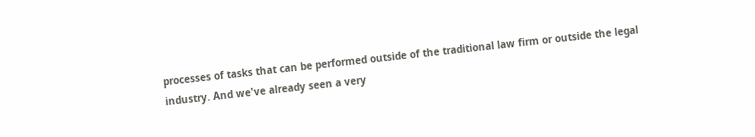processes of tasks that can be performed outside of the traditional law firm or outside the legal industry. And we've already seen a very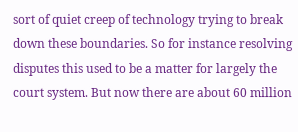sort of quiet creep of technology trying to break down these boundaries. So for instance resolving disputes this used to be a matter for largely the court system. But now there are about 60 million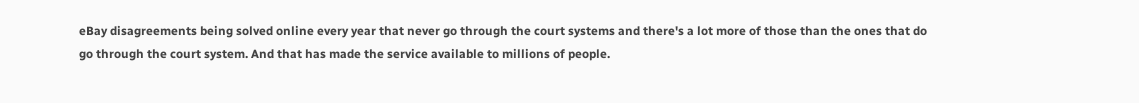eBay disagreements being solved online every year that never go through the court systems and there's a lot more of those than the ones that do go through the court system. And that has made the service available to millions of people.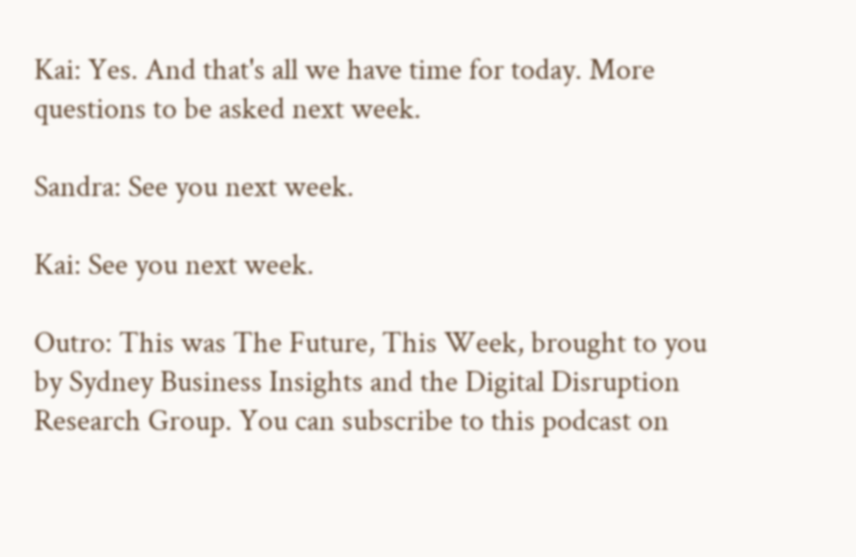Kai: Yes. And that's all we have time for today. More questions to be asked next week.

Sandra: See you next week.

Kai: See you next week.

Outro: This was The Future, This Week, brought to you by Sydney Business Insights and the Digital Disruption Research Group. You can subscribe to this podcast on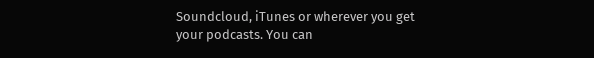Soundcloud, iTunes or wherever you get your podcasts. You can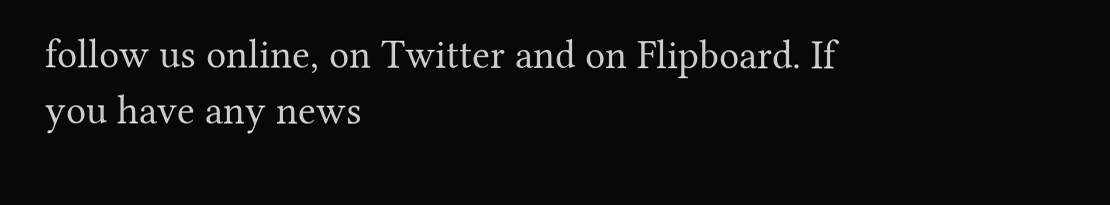follow us online, on Twitter and on Flipboard. If you have any news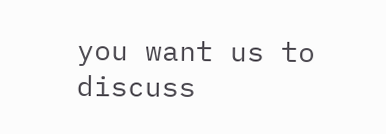you want us to discuss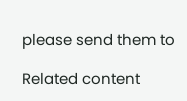please send them to

Related content